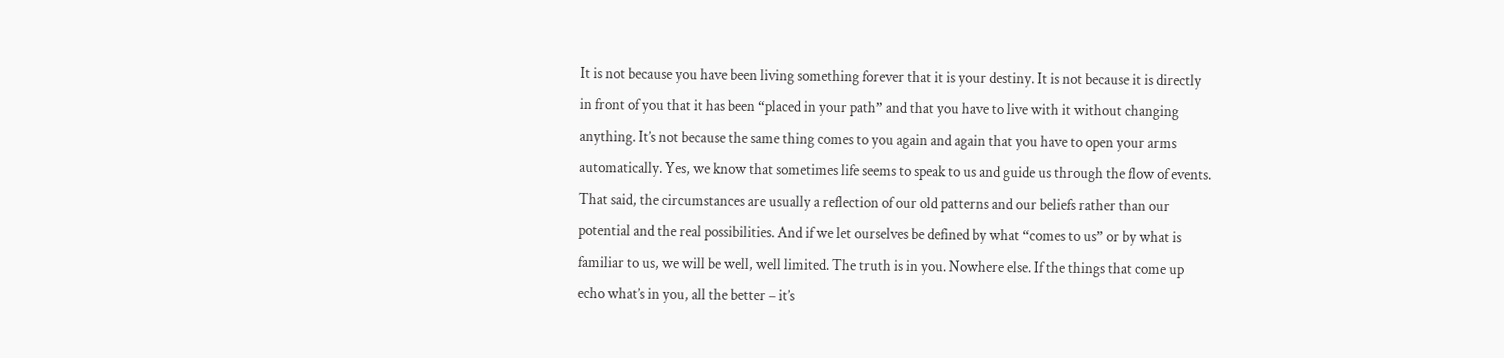It is not because you have been living something forever that it is your destiny. It is not because it is directly in front of you that it has been “placed in your path” and that you have to live with it without changing anything. It’s not because the same thing comes to you again and again that you have to open your arms automatically. Yes, we know that sometimes life seems to speak to us and guide us through the flow of events. That said, the circumstances are usually a reflection of our old patterns and our beliefs rather than our potential and the real possibilities. And if we let ourselves be defined by what “comes to us” or by what is familiar to us, we will be well, well limited. The truth is in you. Nowhere else. If the things that come up echo what’s in you, all the better – it’s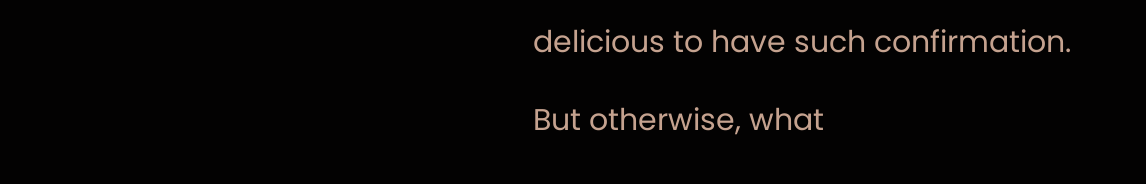delicious to have such confirmation.

But otherwise, what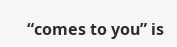“comes to you” is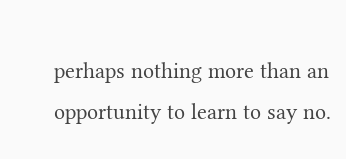perhaps nothing more than an opportunity to learn to say no.